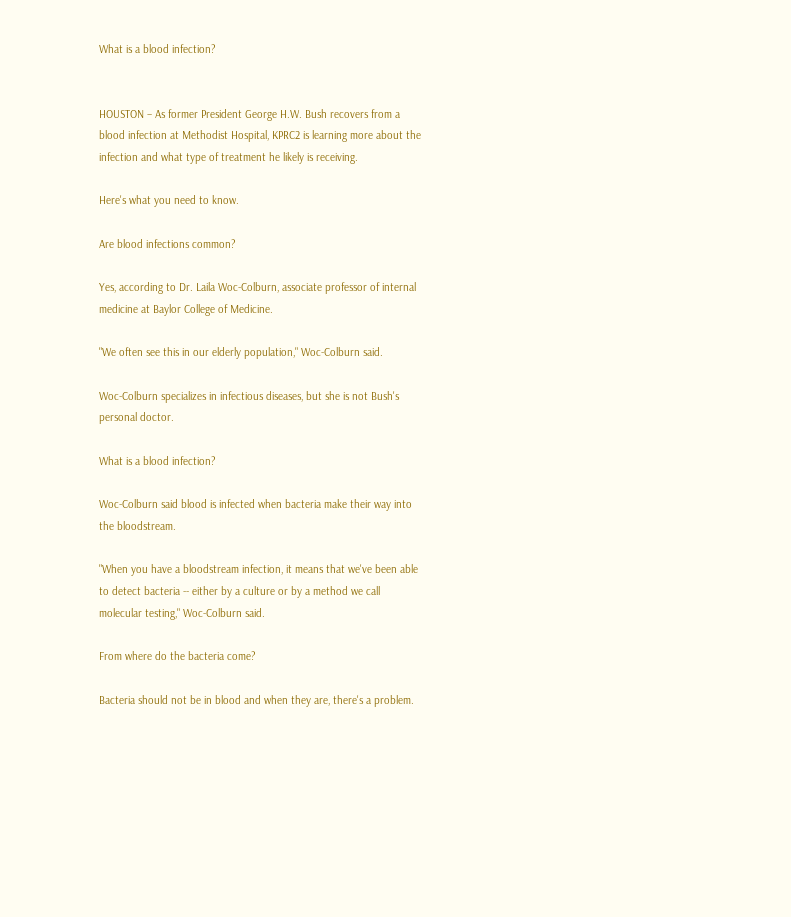What is a blood infection?


HOUSTON – As former President George H.W. Bush recovers from a blood infection at Methodist Hospital, KPRC2 is learning more about the infection and what type of treatment he likely is receiving.

Here's what you need to know.

Are blood infections common?

Yes, according to Dr. Laila Woc-Colburn, associate professor of internal medicine at Baylor College of Medicine.

"We often see this in our elderly population," Woc-Colburn said.

Woc-Colburn specializes in infectious diseases, but she is not Bush's personal doctor.

What is a blood infection?

Woc-Colburn said blood is infected when bacteria make their way into the bloodstream.

"When you have a bloodstream infection, it means that we've been able to detect bacteria -- either by a culture or by a method we call molecular testing," Woc-Colburn said.

From where do the bacteria come?

Bacteria should not be in blood and when they are, there's a problem.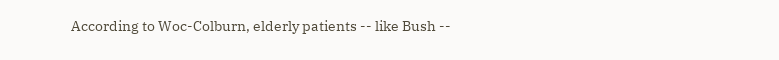According to Woc-Colburn, elderly patients -- like Bush --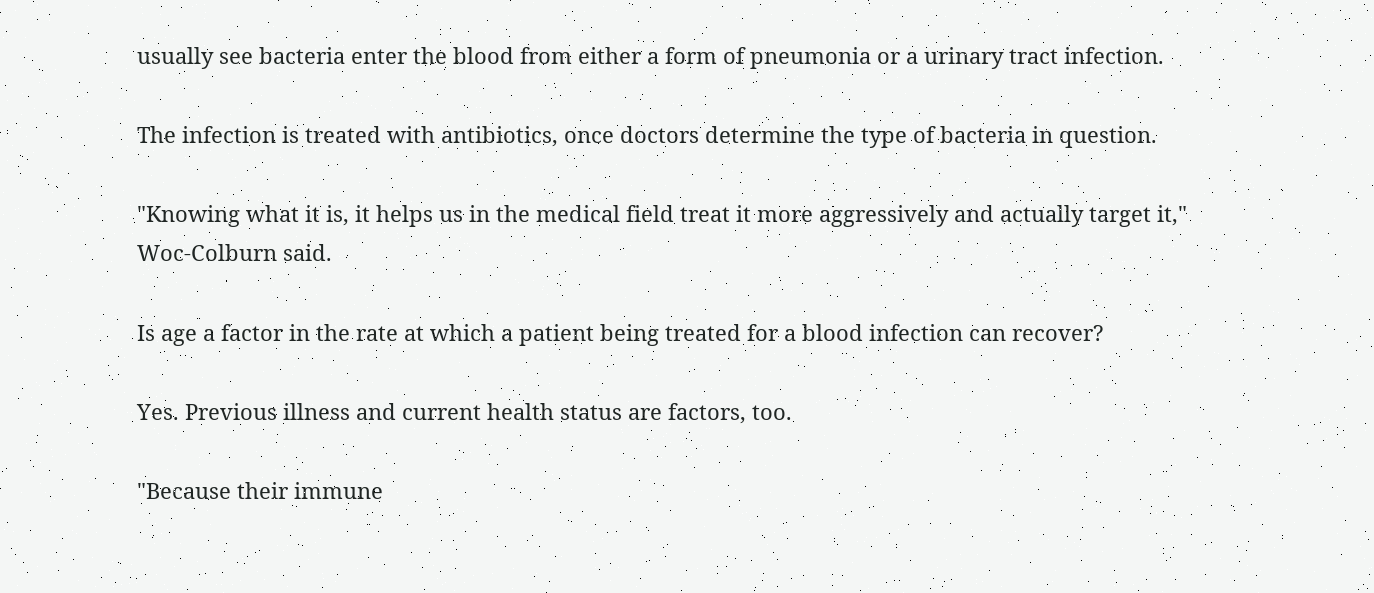usually see bacteria enter the blood from either a form of pneumonia or a urinary tract infection.

The infection is treated with antibiotics, once doctors determine the type of bacteria in question.

"Knowing what it is, it helps us in the medical field treat it more aggressively and actually target it," Woc-Colburn said.

Is age a factor in the rate at which a patient being treated for a blood infection can recover?

Yes. Previous illness and current health status are factors, too.

"Because their immune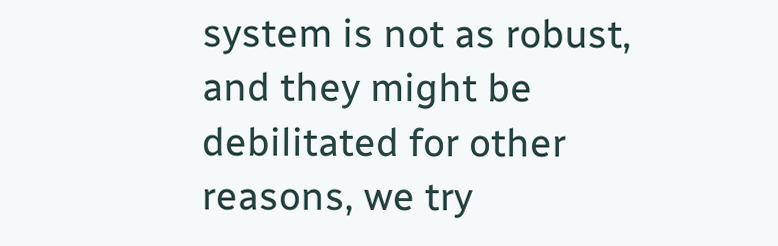system is not as robust, and they might be debilitated for other reasons, we try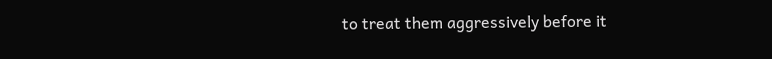to treat them aggressively before it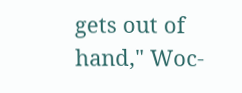gets out of hand," Woc-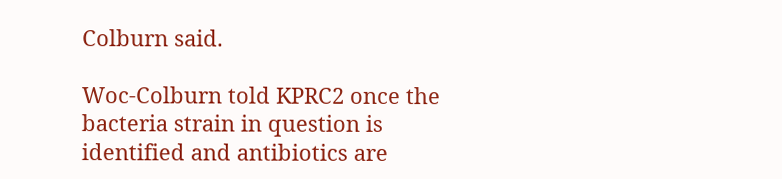Colburn said.

Woc-Colburn told KPRC2 once the bacteria strain in question is identified and antibiotics are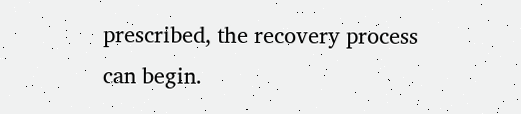prescribed, the recovery process can begin.